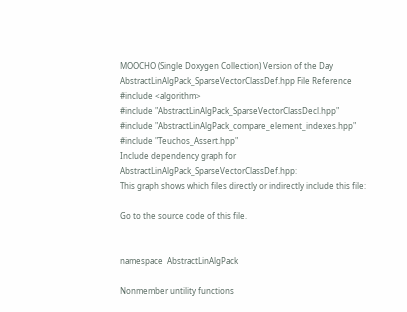MOOCHO (Single Doxygen Collection) Version of the Day
AbstractLinAlgPack_SparseVectorClassDef.hpp File Reference
#include <algorithm>
#include "AbstractLinAlgPack_SparseVectorClassDecl.hpp"
#include "AbstractLinAlgPack_compare_element_indexes.hpp"
#include "Teuchos_Assert.hpp"
Include dependency graph for AbstractLinAlgPack_SparseVectorClassDef.hpp:
This graph shows which files directly or indirectly include this file:

Go to the source code of this file.


namespace  AbstractLinAlgPack

Nonmember untility functions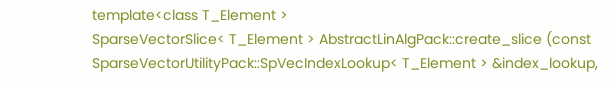template<class T_Element >
SparseVectorSlice< T_Element > AbstractLinAlgPack::create_slice (const SparseVectorUtilityPack::SpVecIndexLookup< T_Element > &index_lookup,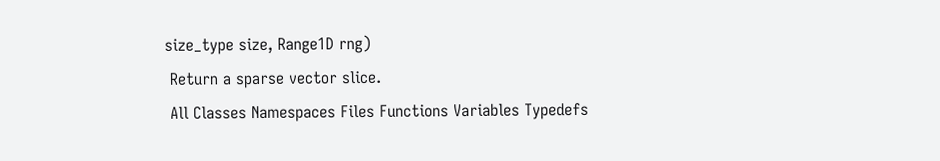size_type size, Range1D rng)
 Return a sparse vector slice.
 All Classes Namespaces Files Functions Variables Typedefs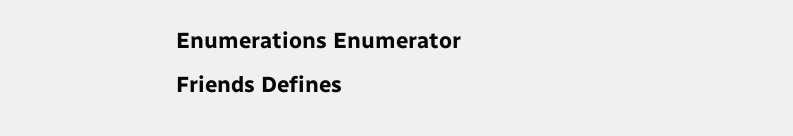Enumerations Enumerator Friends Defines